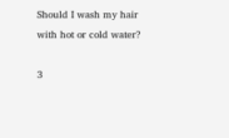Should I wash my hair with hot or cold water?

3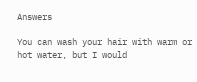Answers

You can wash your hair with warm or hot water, but I would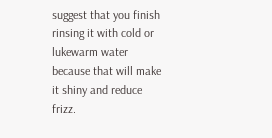suggest that you finish rinsing it with cold or lukewarm water because that will make it shiny and reduce frizz.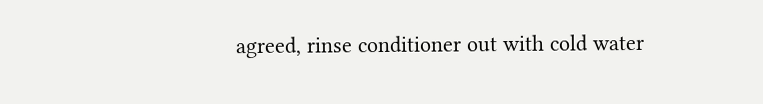agreed, rinse conditioner out with cold water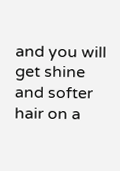and you will get shine and softer hair on a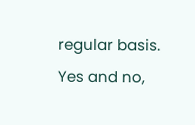regular basis.
Yes and no,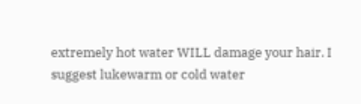extremely hot water WILL damage your hair. I suggest lukewarm or cold water